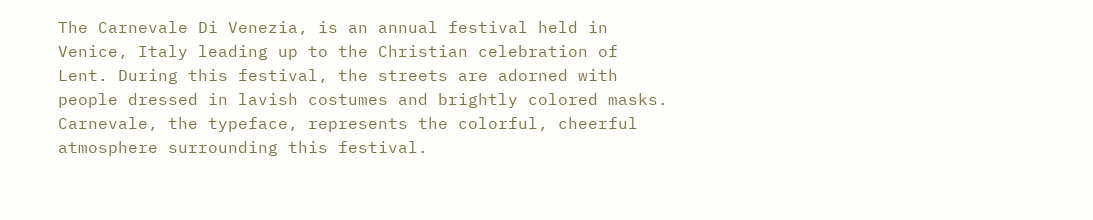The Carnevale Di Venezia, is an annual festival held in Venice, Italy leading up to the Christian celebration of Lent. During this festival, the streets are adorned with people dressed in lavish costumes and brightly colored masks. Carnevale, the typeface, represents the colorful, cheerful atmosphere surrounding this festival.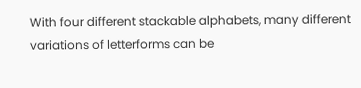With four different stackable alphabets, many different variations of letterforms can be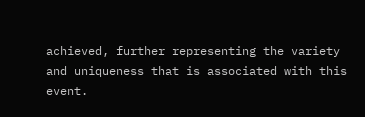achieved, further representing the variety and uniqueness that is associated with this event.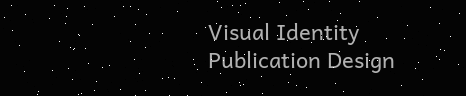Visual Identity
Publication Design